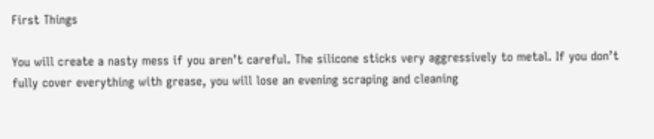First Things

You will create a nasty mess if you aren’t careful. The silicone sticks very aggressively to metal. If you don’t fully cover everything with grease, you will lose an evening scraping and cleaning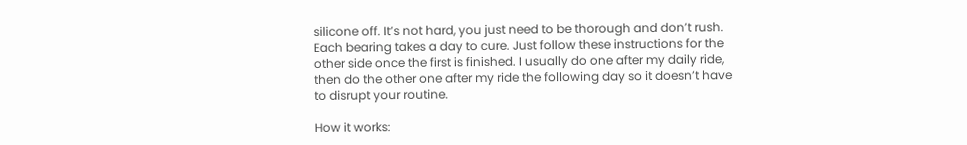silicone off. It’s not hard, you just need to be thorough and don’t rush. Each bearing takes a day to cure. Just follow these instructions for the other side once the first is finished. I usually do one after my daily ride, then do the other one after my ride the following day so it doesn’t have to disrupt your routine.

How it works: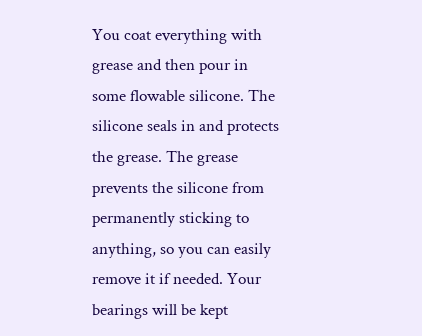You coat everything with grease and then pour in some flowable silicone. The silicone seals in and protects the grease. The grease prevents the silicone from permanently sticking to anything, so you can easily remove it if needed. Your bearings will be kept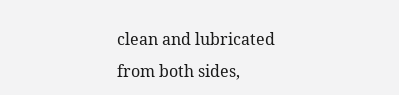clean and lubricated from both sides,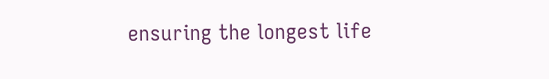ensuring the longest life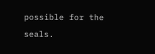possible for the seals.